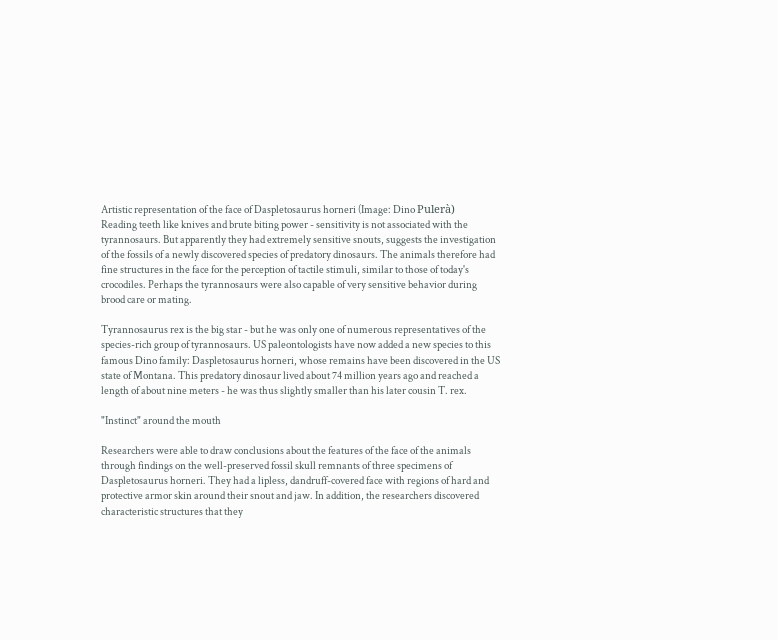Artistic representation of the face of Daspletosaurus horneri (Image: Dino Pulerà)
Reading teeth like knives and brute biting power - sensitivity is not associated with the tyrannosaurs. But apparently they had extremely sensitive snouts, suggests the investigation of the fossils of a newly discovered species of predatory dinosaurs. The animals therefore had fine structures in the face for the perception of tactile stimuli, similar to those of today's crocodiles. Perhaps the tyrannosaurs were also capable of very sensitive behavior during brood care or mating.

Tyrannosaurus rex is the big star - but he was only one of numerous representatives of the species-rich group of tyrannosaurs. US paleontologists have now added a new species to this famous Dino family: Daspletosaurus horneri, whose remains have been discovered in the US state of Montana. This predatory dinosaur lived about 74 million years ago and reached a length of about nine meters - he was thus slightly smaller than his later cousin T. rex.

"Instinct" around the mouth

Researchers were able to draw conclusions about the features of the face of the animals through findings on the well-preserved fossil skull remnants of three specimens of Daspletosaurus horneri. They had a lipless, dandruff-covered face with regions of hard and protective armor skin around their snout and jaw. In addition, the researchers discovered characteristic structures that they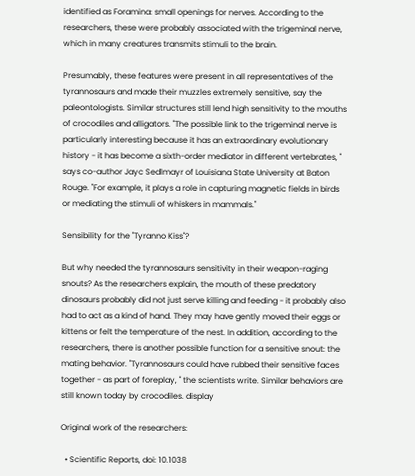identified as Foramina: small openings for nerves. According to the researchers, these were probably associated with the trigeminal nerve, which in many creatures transmits stimuli to the brain.

Presumably, these features were present in all representatives of the tyrannosaurs and made their muzzles extremely sensitive, say the paleontologists. Similar structures still lend high sensitivity to the mouths of crocodiles and alligators. "The possible link to the trigeminal nerve is particularly interesting because it has an extraordinary evolutionary history - it has become a sixth-order mediator in different vertebrates, " says co-author Jayc Sedlmayr of Louisiana State University at Baton Rouge. "For example, it plays a role in capturing magnetic fields in birds or mediating the stimuli of whiskers in mammals."

Sensibility for the "Tyranno Kiss"?

But why needed the tyrannosaurs sensitivity in their weapon-raging snouts? As the researchers explain, the mouth of these predatory dinosaurs probably did not just serve killing and feeding - it probably also had to act as a kind of hand. They may have gently moved their eggs or kittens or felt the temperature of the nest. In addition, according to the researchers, there is another possible function for a sensitive snout: the mating behavior. "Tyrannosaurs could have rubbed their sensitive faces together - as part of foreplay, " the scientists write. Similar behaviors are still known today by crocodiles. display

Original work of the researchers:

  • Scientific Reports, doi: 10.1038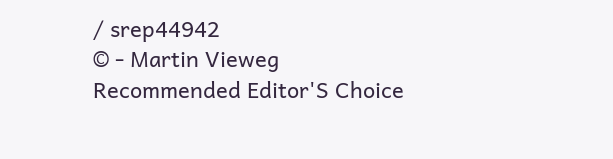/ srep44942
© - Martin Vieweg
Recommended Editor'S Choice